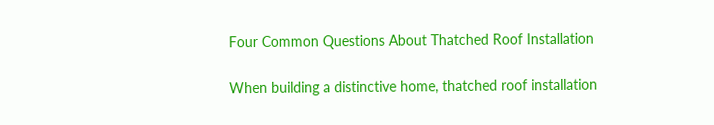Four Common Questions About Thatched Roof Installation

When building a distinctive home, thatched roof installation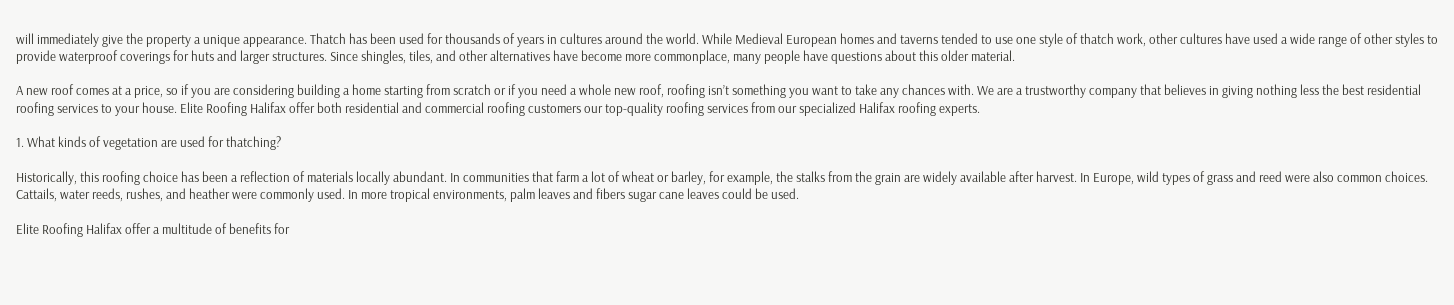will immediately give the property a unique appearance. Thatch has been used for thousands of years in cultures around the world. While Medieval European homes and taverns tended to use one style of thatch work, other cultures have used a wide range of other styles to provide waterproof coverings for huts and larger structures. Since shingles, tiles, and other alternatives have become more commonplace, many people have questions about this older material.

A new roof comes at a price, so if you are considering building a home starting from scratch or if you need a whole new roof, roofing isn’t something you want to take any chances with. We are a trustworthy company that believes in giving nothing less the best residential roofing services to your house. Elite Roofing Halifax offer both residential and commercial roofing customers our top-quality roofing services from our specialized Halifax roofing experts.

1. What kinds of vegetation are used for thatching?

Historically, this roofing choice has been a reflection of materials locally abundant. In communities that farm a lot of wheat or barley, for example, the stalks from the grain are widely available after harvest. In Europe, wild types of grass and reed were also common choices. Cattails, water reeds, rushes, and heather were commonly used. In more tropical environments, palm leaves and fibers sugar cane leaves could be used.

Elite Roofing Halifax offer a multitude of benefits for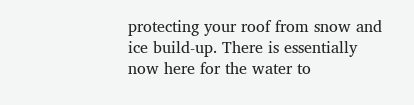protecting your roof from snow and ice build-up. There is essentially now here for the water to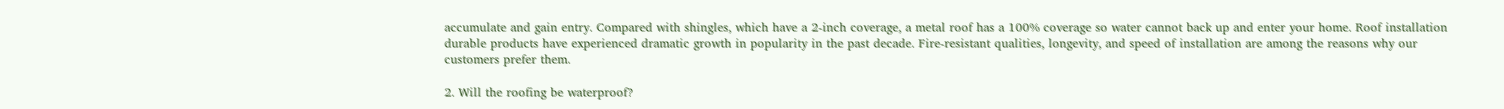accumulate and gain entry. Compared with shingles, which have a 2-inch coverage, a metal roof has a 100% coverage so water cannot back up and enter your home. Roof installation durable products have experienced dramatic growth in popularity in the past decade. Fire-resistant qualities, longevity, and speed of installation are among the reasons why our customers prefer them.

2. Will the roofing be waterproof?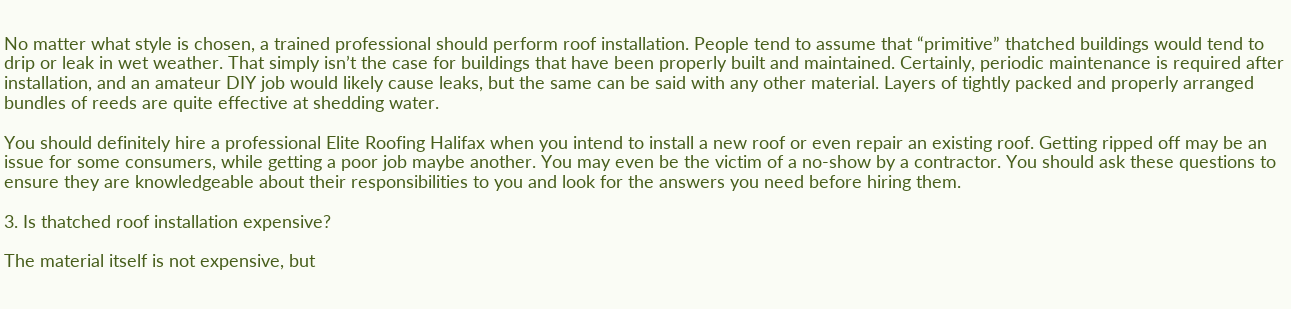No matter what style is chosen, a trained professional should perform roof installation. People tend to assume that “primitive” thatched buildings would tend to drip or leak in wet weather. That simply isn’t the case for buildings that have been properly built and maintained. Certainly, periodic maintenance is required after installation, and an amateur DIY job would likely cause leaks, but the same can be said with any other material. Layers of tightly packed and properly arranged bundles of reeds are quite effective at shedding water.

You should definitely hire a professional Elite Roofing Halifax when you intend to install a new roof or even repair an existing roof. Getting ripped off may be an issue for some consumers, while getting a poor job maybe another. You may even be the victim of a no-show by a contractor. You should ask these questions to ensure they are knowledgeable about their responsibilities to you and look for the answers you need before hiring them.

3. Is thatched roof installation expensive?

The material itself is not expensive, but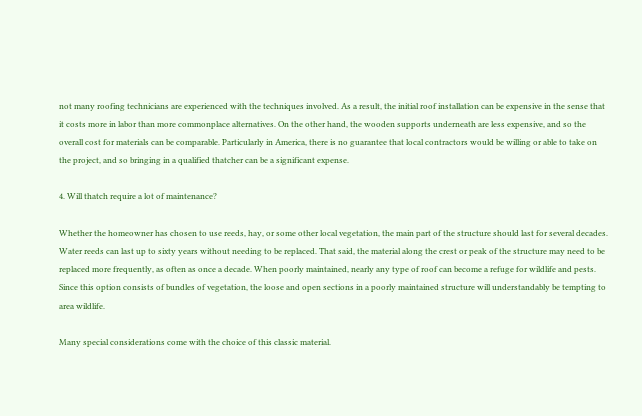not many roofing technicians are experienced with the techniques involved. As a result, the initial roof installation can be expensive in the sense that it costs more in labor than more commonplace alternatives. On the other hand, the wooden supports underneath are less expensive, and so the overall cost for materials can be comparable. Particularly in America, there is no guarantee that local contractors would be willing or able to take on the project, and so bringing in a qualified thatcher can be a significant expense.

4. Will thatch require a lot of maintenance?

Whether the homeowner has chosen to use reeds, hay, or some other local vegetation, the main part of the structure should last for several decades. Water reeds can last up to sixty years without needing to be replaced. That said, the material along the crest or peak of the structure may need to be replaced more frequently, as often as once a decade. When poorly maintained, nearly any type of roof can become a refuge for wildlife and pests. Since this option consists of bundles of vegetation, the loose and open sections in a poorly maintained structure will understandably be tempting to area wildlife.

Many special considerations come with the choice of this classic material.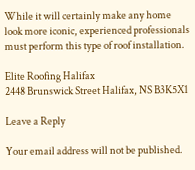While it will certainly make any home look more iconic, experienced professionals must perform this type of roof installation.

Elite Roofing Halifax
2448 Brunswick Street Halifax, NS B3K5X1

Leave a Reply

Your email address will not be published.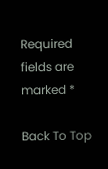Required fields are marked *

Back To Top